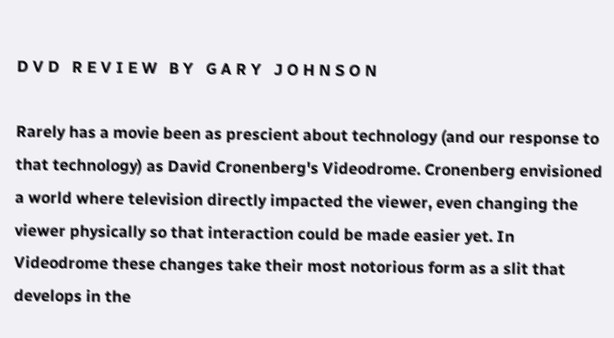D V D   R E V I E W   B Y   G A R Y   J O H N S O N

Rarely has a movie been as prescient about technology (and our response to that technology) as David Cronenberg's Videodrome. Cronenberg envisioned a world where television directly impacted the viewer, even changing the viewer physically so that interaction could be made easier yet. In Videodrome these changes take their most notorious form as a slit that develops in the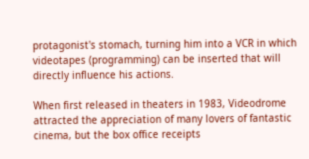protagonist's stomach, turning him into a VCR in which videotapes (programming) can be inserted that will directly influence his actions.

When first released in theaters in 1983, Videodrome attracted the appreciation of many lovers of fantastic cinema, but the box office receipts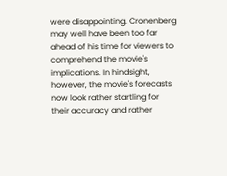were disappointing. Cronenberg may well have been too far ahead of his time for viewers to comprehend the movie's implications. In hindsight, however, the movie's forecasts now look rather startling for their accuracy and rather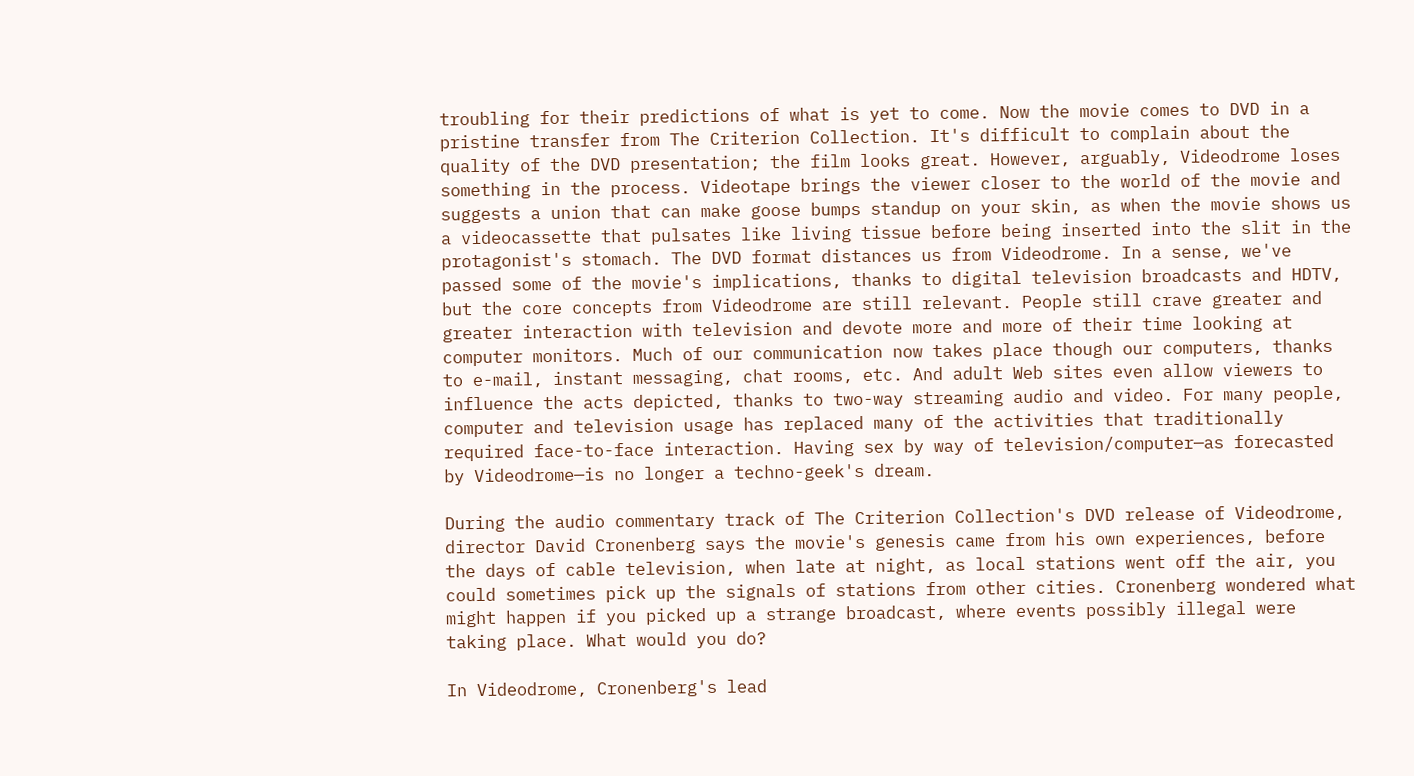troubling for their predictions of what is yet to come. Now the movie comes to DVD in a pristine transfer from The Criterion Collection. It's difficult to complain about the quality of the DVD presentation; the film looks great. However, arguably, Videodrome loses something in the process. Videotape brings the viewer closer to the world of the movie and suggests a union that can make goose bumps standup on your skin, as when the movie shows us a videocassette that pulsates like living tissue before being inserted into the slit in the protagonist's stomach. The DVD format distances us from Videodrome. In a sense, we've passed some of the movie's implications, thanks to digital television broadcasts and HDTV, but the core concepts from Videodrome are still relevant. People still crave greater and greater interaction with television and devote more and more of their time looking at computer monitors. Much of our communication now takes place though our computers, thanks to e-mail, instant messaging, chat rooms, etc. And adult Web sites even allow viewers to influence the acts depicted, thanks to two-way streaming audio and video. For many people, computer and television usage has replaced many of the activities that traditionally required face-to-face interaction. Having sex by way of television/computer—as forecasted by Videodrome—is no longer a techno-geek's dream.

During the audio commentary track of The Criterion Collection's DVD release of Videodrome, director David Cronenberg says the movie's genesis came from his own experiences, before the days of cable television, when late at night, as local stations went off the air, you could sometimes pick up the signals of stations from other cities. Cronenberg wondered what might happen if you picked up a strange broadcast, where events possibly illegal were taking place. What would you do?

In Videodrome, Cronenberg's lead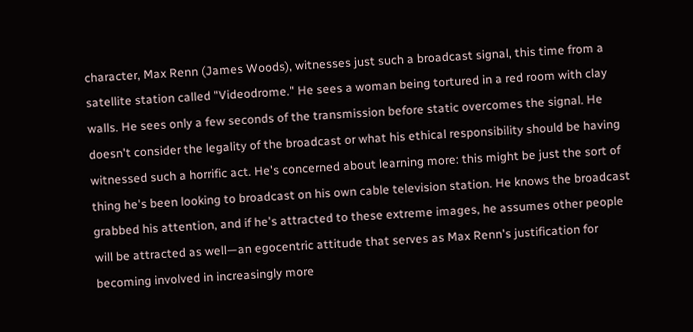character, Max Renn (James Woods), witnesses just such a broadcast signal, this time from a satellite station called "Videodrome." He sees a woman being tortured in a red room with clay walls. He sees only a few seconds of the transmission before static overcomes the signal. He doesn't consider the legality of the broadcast or what his ethical responsibility should be having witnessed such a horrific act. He's concerned about learning more: this might be just the sort of thing he's been looking to broadcast on his own cable television station. He knows the broadcast grabbed his attention, and if he's attracted to these extreme images, he assumes other people will be attracted as well—an egocentric attitude that serves as Max Renn's justification for becoming involved in increasingly more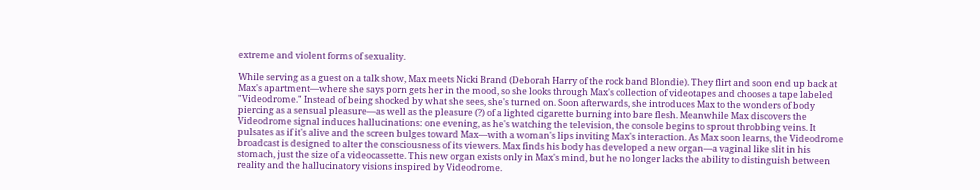extreme and violent forms of sexuality.

While serving as a guest on a talk show, Max meets Nicki Brand (Deborah Harry of the rock band Blondie). They flirt and soon end up back at Max's apartment—where she says porn gets her in the mood, so she looks through Max's collection of videotapes and chooses a tape labeled "Videodrome." Instead of being shocked by what she sees, she's turned on. Soon afterwards, she introduces Max to the wonders of body piercing as a sensual pleasure—as well as the pleasure (?) of a lighted cigarette burning into bare flesh. Meanwhile Max discovers the Videodrome signal induces hallucinations: one evening, as he's watching the television, the console begins to sprout throbbing veins. It pulsates as if it's alive and the screen bulges toward Max—with a woman's lips inviting Max's interaction. As Max soon learns, the Videodrome broadcast is designed to alter the consciousness of its viewers. Max finds his body has developed a new organ—a vaginal like slit in his stomach, just the size of a videocassette. This new organ exists only in Max's mind, but he no longer lacks the ability to distinguish between reality and the hallucinatory visions inspired by Videodrome.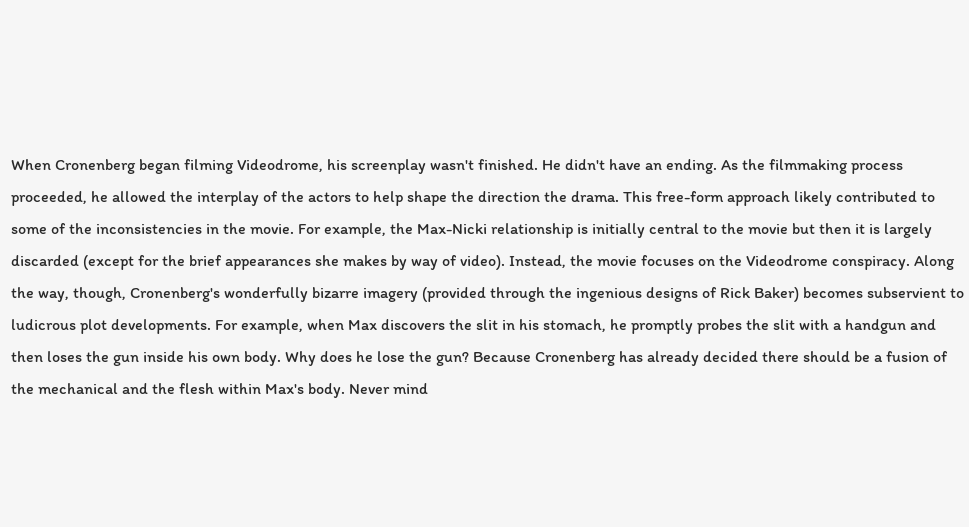When Cronenberg began filming Videodrome, his screenplay wasn't finished. He didn't have an ending. As the filmmaking process proceeded, he allowed the interplay of the actors to help shape the direction the drama. This free-form approach likely contributed to some of the inconsistencies in the movie. For example, the Max-Nicki relationship is initially central to the movie but then it is largely discarded (except for the brief appearances she makes by way of video). Instead, the movie focuses on the Videodrome conspiracy. Along the way, though, Cronenberg's wonderfully bizarre imagery (provided through the ingenious designs of Rick Baker) becomes subservient to ludicrous plot developments. For example, when Max discovers the slit in his stomach, he promptly probes the slit with a handgun and then loses the gun inside his own body. Why does he lose the gun? Because Cronenberg has already decided there should be a fusion of the mechanical and the flesh within Max's body. Never mind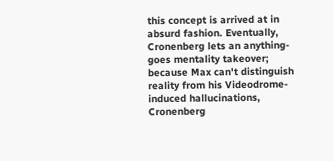this concept is arrived at in absurd fashion. Eventually, Cronenberg lets an anything-goes mentality takeover; because Max can't distinguish reality from his Videodrome-induced hallucinations, Cronenberg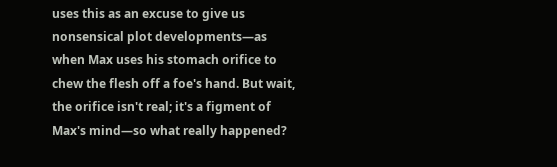uses this as an excuse to give us nonsensical plot developments—as when Max uses his stomach orifice to chew the flesh off a foe's hand. But wait, the orifice isn't real; it's a figment of Max's mind—so what really happened?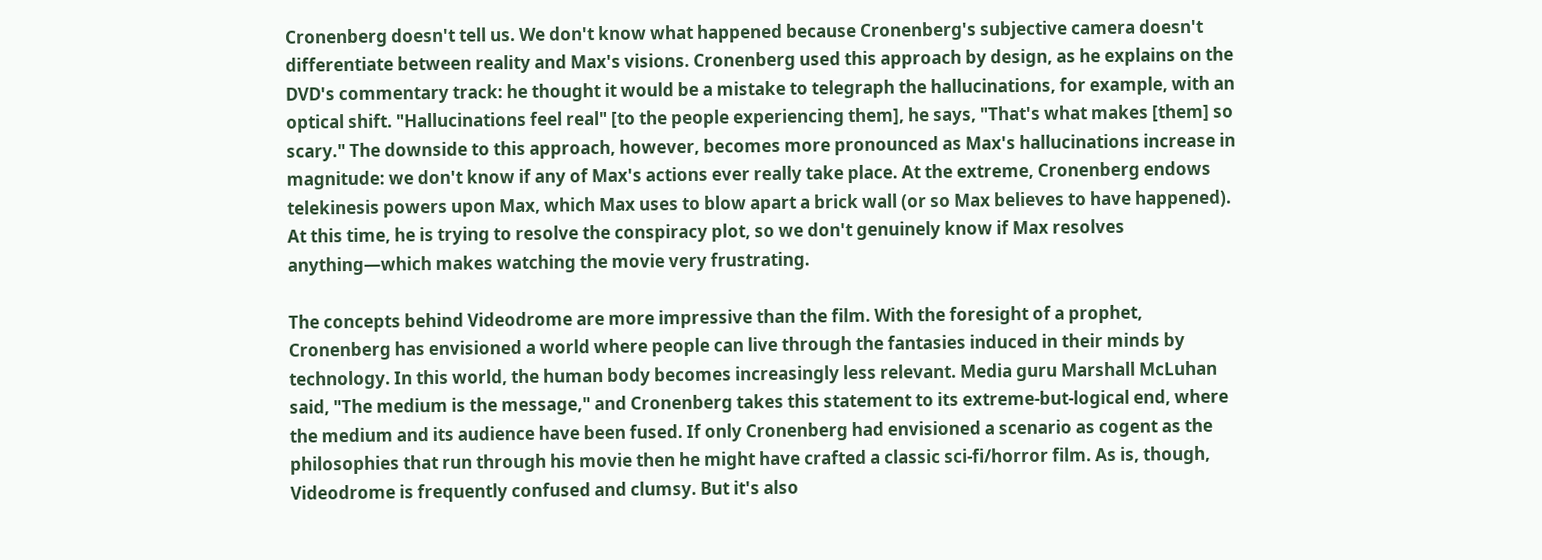Cronenberg doesn't tell us. We don't know what happened because Cronenberg's subjective camera doesn't differentiate between reality and Max's visions. Cronenberg used this approach by design, as he explains on the DVD's commentary track: he thought it would be a mistake to telegraph the hallucinations, for example, with an optical shift. "Hallucinations feel real" [to the people experiencing them], he says, "That's what makes [them] so scary." The downside to this approach, however, becomes more pronounced as Max's hallucinations increase in magnitude: we don't know if any of Max's actions ever really take place. At the extreme, Cronenberg endows telekinesis powers upon Max, which Max uses to blow apart a brick wall (or so Max believes to have happened). At this time, he is trying to resolve the conspiracy plot, so we don't genuinely know if Max resolves anything—which makes watching the movie very frustrating.

The concepts behind Videodrome are more impressive than the film. With the foresight of a prophet, Cronenberg has envisioned a world where people can live through the fantasies induced in their minds by technology. In this world, the human body becomes increasingly less relevant. Media guru Marshall McLuhan said, "The medium is the message," and Cronenberg takes this statement to its extreme-but-logical end, where the medium and its audience have been fused. If only Cronenberg had envisioned a scenario as cogent as the philosophies that run through his movie then he might have crafted a classic sci-fi/horror film. As is, though, Videodrome is frequently confused and clumsy. But it's also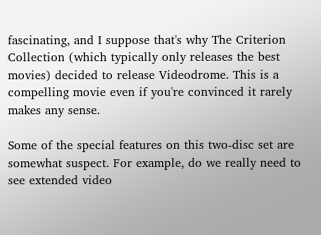fascinating, and I suppose that's why The Criterion Collection (which typically only releases the best movies) decided to release Videodrome. This is a compelling movie even if you're convinced it rarely makes any sense.

Some of the special features on this two-disc set are somewhat suspect. For example, do we really need to see extended video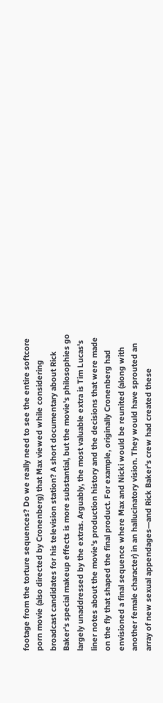footage from the torture sequences? Do we really need to see the entire softcore porn movie (also directed by Cronenberg) that Max viewed while considering broadcast candidates for his television station? A short documentary about Rick Baker's special makeup effects is more substantial, but the movie's philosophies go largely unaddressed by the extras. Arguably, the most valuable extra is Tim Lucas's liner notes about the movie's production history and the decisions that were made on the fly that shaped the final product. For example, originally Cronenberg had envisioned a final sequence where Max and Nicki would be reunited (along with another female character) in an hallucinatory vision. They would have sprouted an array of new sexual appendages—and Rick Baker's crew had created these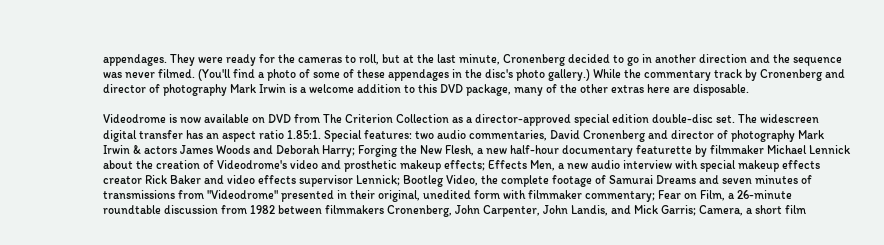appendages. They were ready for the cameras to roll, but at the last minute, Cronenberg decided to go in another direction and the sequence was never filmed. (You'll find a photo of some of these appendages in the disc's photo gallery.) While the commentary track by Cronenberg and director of photography Mark Irwin is a welcome addition to this DVD package, many of the other extras here are disposable.

Videodrome is now available on DVD from The Criterion Collection as a director-approved special edition double-disc set. The widescreen digital transfer has an aspect ratio 1.85:1. Special features: two audio commentaries, David Cronenberg and director of photography Mark Irwin & actors James Woods and Deborah Harry; Forging the New Flesh, a new half-hour documentary featurette by filmmaker Michael Lennick about the creation of Videodrome's video and prosthetic makeup effects; Effects Men, a new audio interview with special makeup effects creator Rick Baker and video effects supervisor Lennick; Bootleg Video, the complete footage of Samurai Dreams and seven minutes of transmissions from "Videodrome" presented in their original, unedited form with filmmaker commentary; Fear on Film, a 26-minute roundtable discussion from 1982 between filmmakers Cronenberg, John Carpenter, John Landis, and Mick Garris; Camera, a short film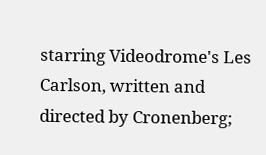starring Videodrome's Les Carlson, written and directed by Cronenberg;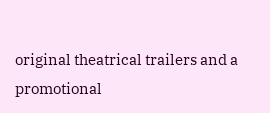original theatrical trailers and a promotional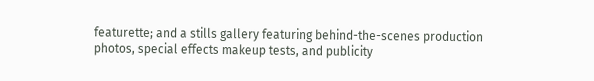featurette; and a stills gallery featuring behind-the-scenes production photos, special effects makeup tests, and publicity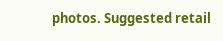photos. Suggested retail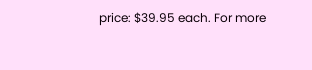price: $39.95 each. For more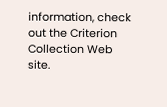information, check out the Criterion Collection Web site.